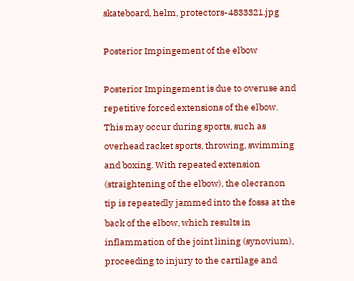skateboard, helm, protectors-4833321.jpg

Posterior Impingement of the elbow

Posterior Impingement is due to overuse and repetitive forced extensions of the elbow. This may occur during sports, such as overhead racket sports, throwing, swimming and boxing. With repeated extension (straightening of the elbow), the olecranon tip is repeatedly jammed into the fossa at the back of the elbow, which results in inflammation of the joint lining (synovium), proceeding to injury to the cartilage and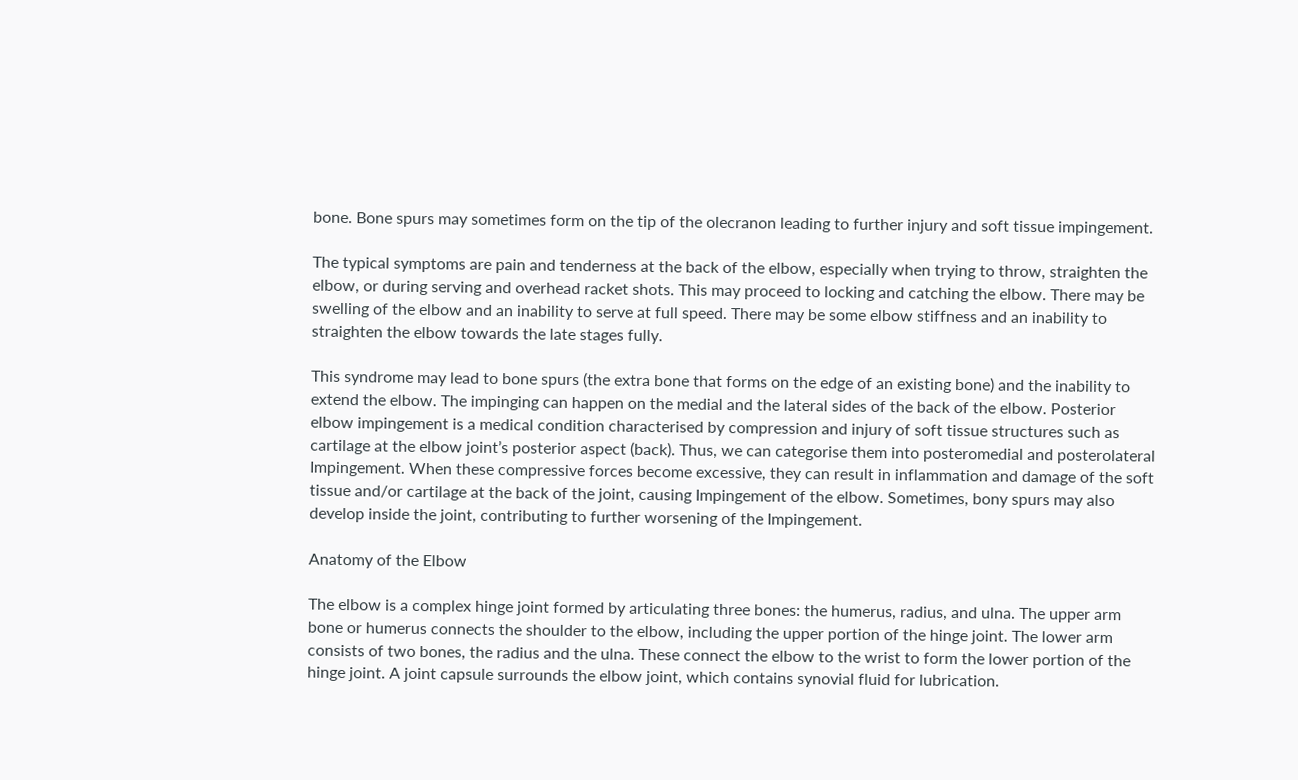bone. Bone spurs may sometimes form on the tip of the olecranon leading to further injury and soft tissue impingement.

The typical symptoms are pain and tenderness at the back of the elbow, especially when trying to throw, straighten the elbow, or during serving and overhead racket shots. This may proceed to locking and catching the elbow. There may be swelling of the elbow and an inability to serve at full speed. There may be some elbow stiffness and an inability to straighten the elbow towards the late stages fully.

This syndrome may lead to bone spurs (the extra bone that forms on the edge of an existing bone) and the inability to extend the elbow. The impinging can happen on the medial and the lateral sides of the back of the elbow. Posterior elbow impingement is a medical condition characterised by compression and injury of soft tissue structures such as cartilage at the elbow joint’s posterior aspect (back). Thus, we can categorise them into posteromedial and posterolateral Impingement. When these compressive forces become excessive, they can result in inflammation and damage of the soft tissue and/or cartilage at the back of the joint, causing Impingement of the elbow. Sometimes, bony spurs may also develop inside the joint, contributing to further worsening of the Impingement.

Anatomy of the Elbow

The elbow is a complex hinge joint formed by articulating three bones: the humerus, radius, and ulna. The upper arm bone or humerus connects the shoulder to the elbow, including the upper portion of the hinge joint. The lower arm consists of two bones, the radius and the ulna. These connect the elbow to the wrist to form the lower portion of the hinge joint. A joint capsule surrounds the elbow joint, which contains synovial fluid for lubrication.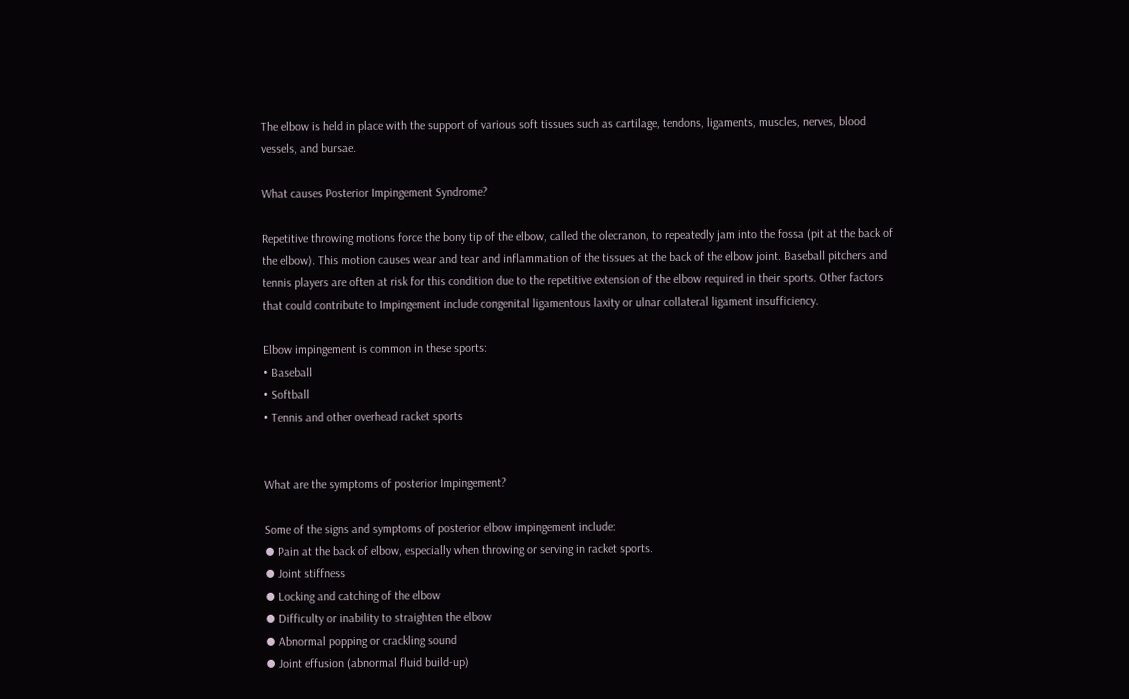The elbow is held in place with the support of various soft tissues such as cartilage, tendons, ligaments, muscles, nerves, blood vessels, and bursae.

What causes Posterior Impingement Syndrome?

Repetitive throwing motions force the bony tip of the elbow, called the olecranon, to repeatedly jam into the fossa (pit at the back of the elbow). This motion causes wear and tear and inflammation of the tissues at the back of the elbow joint. Baseball pitchers and tennis players are often at risk for this condition due to the repetitive extension of the elbow required in their sports. Other factors that could contribute to Impingement include congenital ligamentous laxity or ulnar collateral ligament insufficiency.

Elbow impingement is common in these sports:
• Baseball
• Softball
• Tennis and other overhead racket sports


What are the symptoms of posterior Impingement?

Some of the signs and symptoms of posterior elbow impingement include:
⦁ Pain at the back of elbow, especially when throwing or serving in racket sports.
⦁ Joint stiffness
⦁ Locking and catching of the elbow
⦁ Difficulty or inability to straighten the elbow
⦁ Abnormal popping or crackling sound
⦁ Joint effusion (abnormal fluid build-up)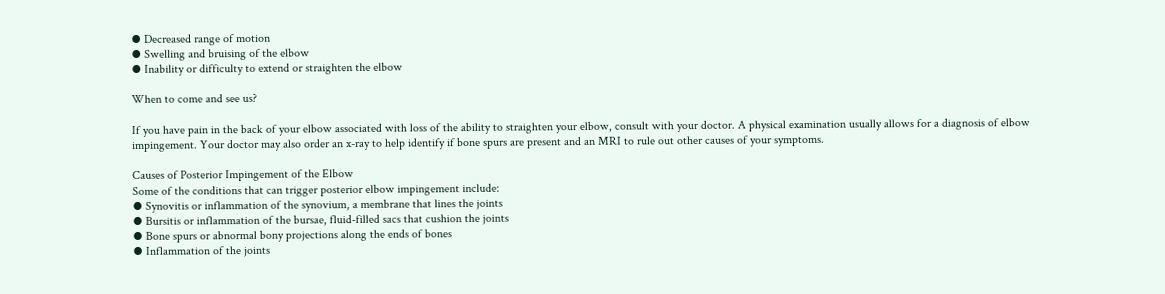⦁ Decreased range of motion
⦁ Swelling and bruising of the elbow
⦁ Inability or difficulty to extend or straighten the elbow

When to come and see us?

If you have pain in the back of your elbow associated with loss of the ability to straighten your elbow, consult with your doctor. A physical examination usually allows for a diagnosis of elbow impingement. Your doctor may also order an x-ray to help identify if bone spurs are present and an MRI to rule out other causes of your symptoms.

Causes of Posterior Impingement of the Elbow
Some of the conditions that can trigger posterior elbow impingement include:
⦁ Synovitis or inflammation of the synovium, a membrane that lines the joints
⦁ Bursitis or inflammation of the bursae, fluid-filled sacs that cushion the joints
⦁ Bone spurs or abnormal bony projections along the ends of bones
⦁ Inflammation of the joints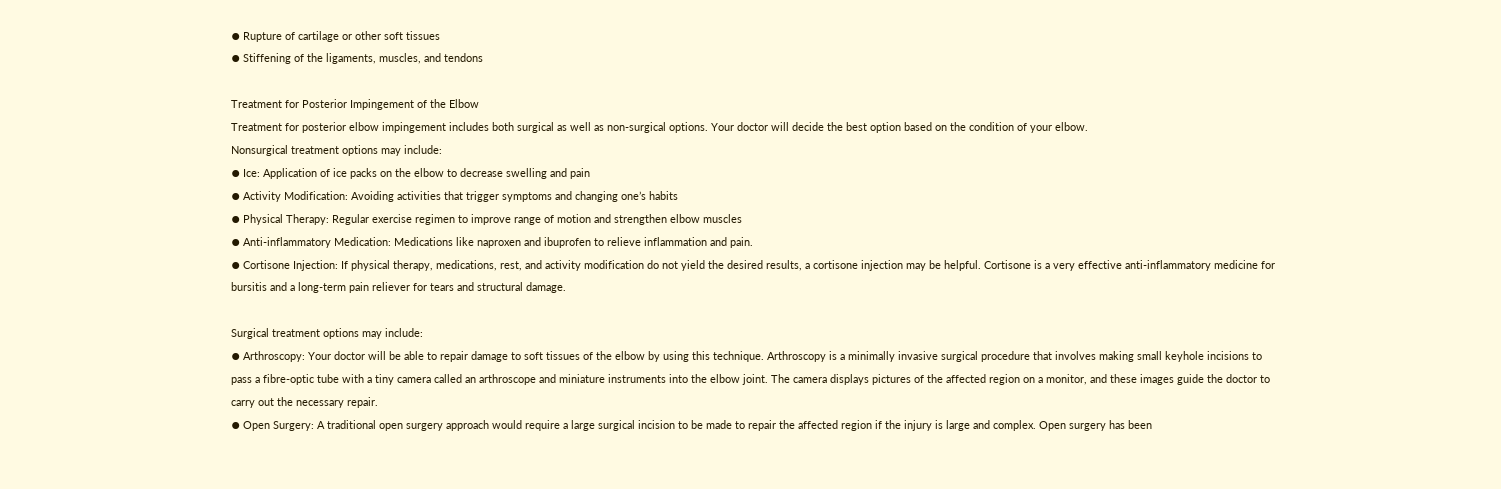⦁ Rupture of cartilage or other soft tissues
⦁ Stiffening of the ligaments, muscles, and tendons

Treatment for Posterior Impingement of the Elbow
Treatment for posterior elbow impingement includes both surgical as well as non-surgical options. Your doctor will decide the best option based on the condition of your elbow.
Nonsurgical treatment options may include:
⦁ Ice: Application of ice packs on the elbow to decrease swelling and pain
⦁ Activity Modification: Avoiding activities that trigger symptoms and changing one’s habits
⦁ Physical Therapy: Regular exercise regimen to improve range of motion and strengthen elbow muscles
⦁ Anti-inflammatory Medication: Medications like naproxen and ibuprofen to relieve inflammation and pain.
⦁ Cortisone Injection: If physical therapy, medications, rest, and activity modification do not yield the desired results, a cortisone injection may be helpful. Cortisone is a very effective anti-inflammatory medicine for bursitis and a long-term pain reliever for tears and structural damage.

Surgical treatment options may include:
⦁ Arthroscopy: Your doctor will be able to repair damage to soft tissues of the elbow by using this technique. Arthroscopy is a minimally invasive surgical procedure that involves making small keyhole incisions to pass a fibre-optic tube with a tiny camera called an arthroscope and miniature instruments into the elbow joint. The camera displays pictures of the affected region on a monitor, and these images guide the doctor to carry out the necessary repair.
⦁ Open Surgery: A traditional open surgery approach would require a large surgical incision to be made to repair the affected region if the injury is large and complex. Open surgery has been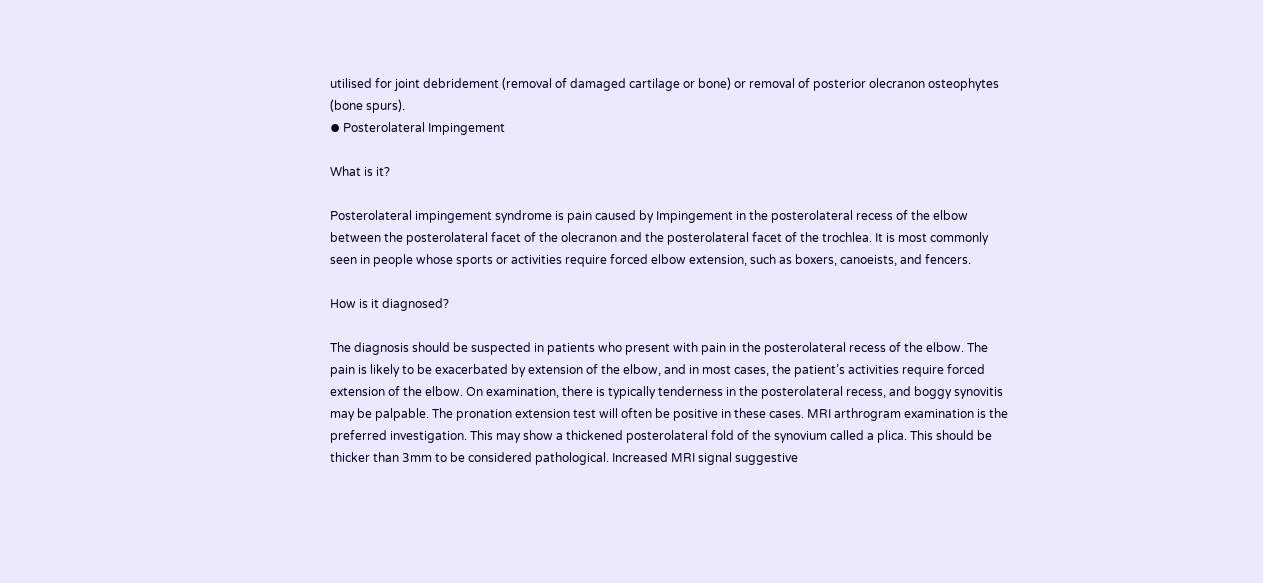utilised for joint debridement (removal of damaged cartilage or bone) or removal of posterior olecranon osteophytes (bone spurs).
⦁ Posterolateral Impingement

What is it?

Posterolateral impingement syndrome is pain caused by Impingement in the posterolateral recess of the elbow between the posterolateral facet of the olecranon and the posterolateral facet of the trochlea. It is most commonly seen in people whose sports or activities require forced elbow extension, such as boxers, canoeists, and fencers.

How is it diagnosed?

The diagnosis should be suspected in patients who present with pain in the posterolateral recess of the elbow. The pain is likely to be exacerbated by extension of the elbow, and in most cases, the patient’s activities require forced extension of the elbow. On examination, there is typically tenderness in the posterolateral recess, and boggy synovitis may be palpable. The pronation extension test will often be positive in these cases. MRI arthrogram examination is the preferred investigation. This may show a thickened posterolateral fold of the synovium called a plica. This should be thicker than 3mm to be considered pathological. Increased MRI signal suggestive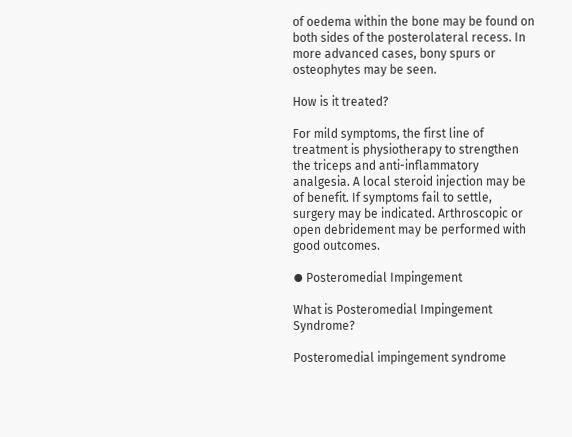of oedema within the bone may be found on both sides of the posterolateral recess. In more advanced cases, bony spurs or osteophytes may be seen.

How is it treated?

For mild symptoms, the first line of treatment is physiotherapy to strengthen the triceps and anti-inflammatory analgesia. A local steroid injection may be of benefit. If symptoms fail to settle, surgery may be indicated. Arthroscopic or open debridement may be performed with good outcomes.

⦁ Posteromedial Impingement

What is Posteromedial Impingement Syndrome?

Posteromedial impingement syndrome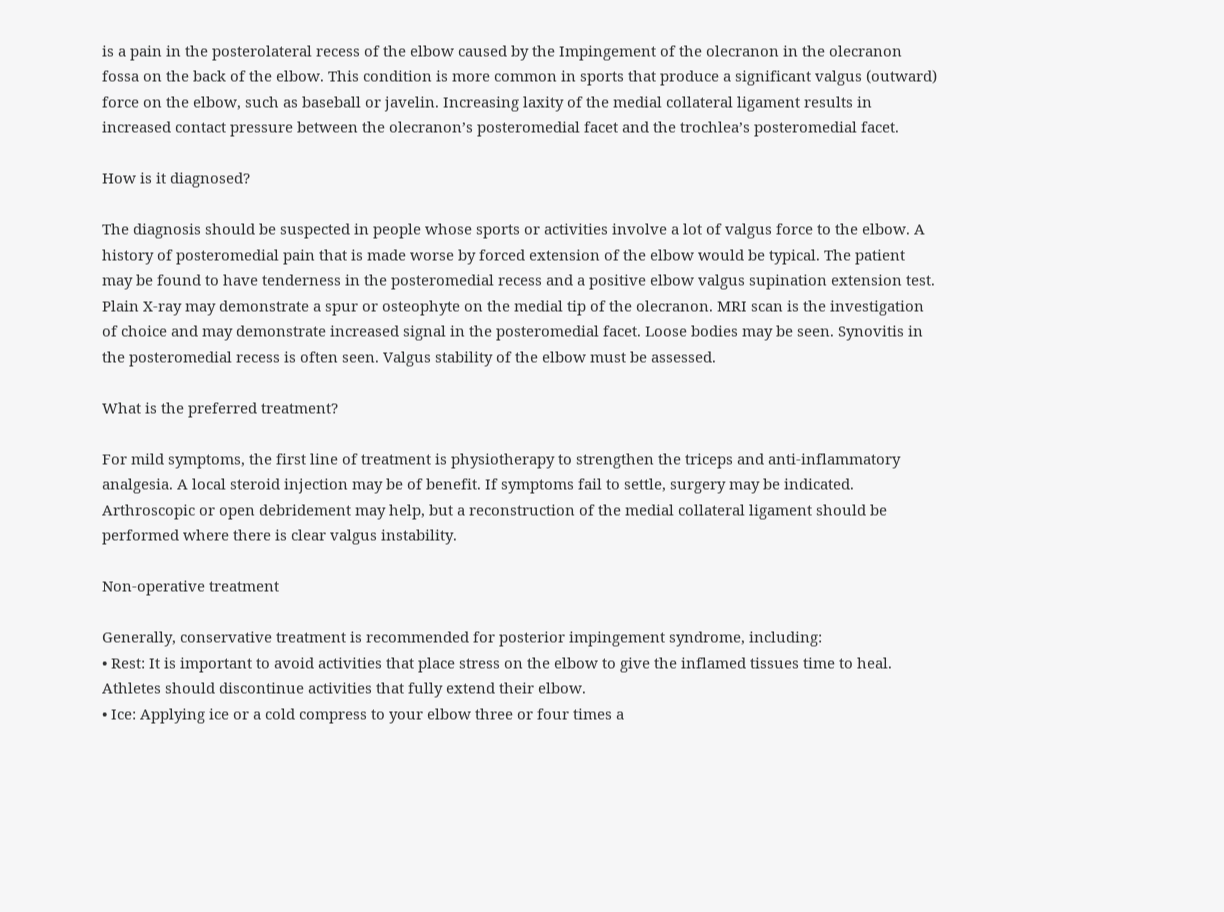is a pain in the posterolateral recess of the elbow caused by the Impingement of the olecranon in the olecranon fossa on the back of the elbow. This condition is more common in sports that produce a significant valgus (outward) force on the elbow, such as baseball or javelin. Increasing laxity of the medial collateral ligament results in increased contact pressure between the olecranon’s posteromedial facet and the trochlea’s posteromedial facet.

How is it diagnosed?

The diagnosis should be suspected in people whose sports or activities involve a lot of valgus force to the elbow. A history of posteromedial pain that is made worse by forced extension of the elbow would be typical. The patient may be found to have tenderness in the posteromedial recess and a positive elbow valgus supination extension test. Plain X-ray may demonstrate a spur or osteophyte on the medial tip of the olecranon. MRI scan is the investigation of choice and may demonstrate increased signal in the posteromedial facet. Loose bodies may be seen. Synovitis in the posteromedial recess is often seen. Valgus stability of the elbow must be assessed.

What is the preferred treatment?

For mild symptoms, the first line of treatment is physiotherapy to strengthen the triceps and anti-inflammatory analgesia. A local steroid injection may be of benefit. If symptoms fail to settle, surgery may be indicated. Arthroscopic or open debridement may help, but a reconstruction of the medial collateral ligament should be performed where there is clear valgus instability.

Non-operative treatment

Generally, conservative treatment is recommended for posterior impingement syndrome, including:
• Rest: It is important to avoid activities that place stress on the elbow to give the inflamed tissues time to heal. Athletes should discontinue activities that fully extend their elbow.
• Ice: Applying ice or a cold compress to your elbow three or four times a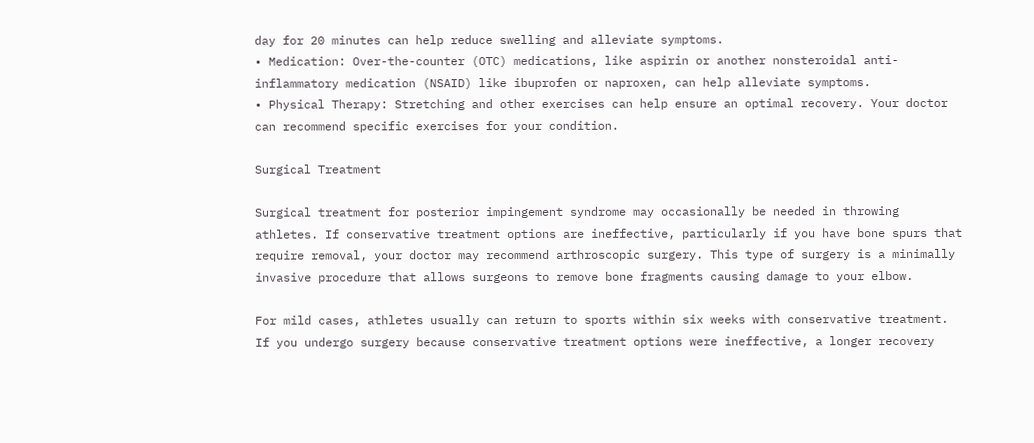day for 20 minutes can help reduce swelling and alleviate symptoms.
• Medication: Over-the-counter (OTC) medications, like aspirin or another nonsteroidal anti-inflammatory medication (NSAID) like ibuprofen or naproxen, can help alleviate symptoms.
• Physical Therapy: Stretching and other exercises can help ensure an optimal recovery. Your doctor can recommend specific exercises for your condition.

Surgical Treatment

Surgical treatment for posterior impingement syndrome may occasionally be needed in throwing athletes. If conservative treatment options are ineffective, particularly if you have bone spurs that require removal, your doctor may recommend arthroscopic surgery. This type of surgery is a minimally invasive procedure that allows surgeons to remove bone fragments causing damage to your elbow.

For mild cases, athletes usually can return to sports within six weeks with conservative treatment. If you undergo surgery because conservative treatment options were ineffective, a longer recovery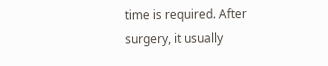time is required. After surgery, it usually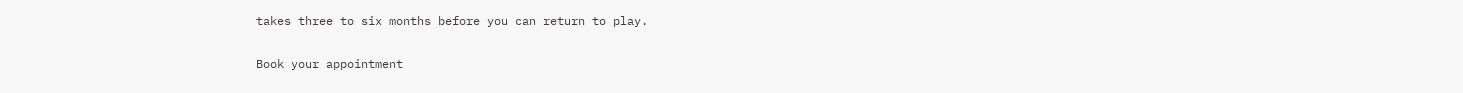takes three to six months before you can return to play.

Book your appointment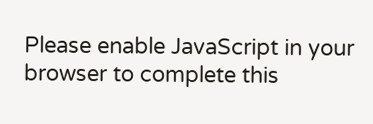Please enable JavaScript in your browser to complete this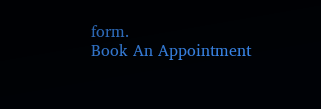form.
Book An Appointment